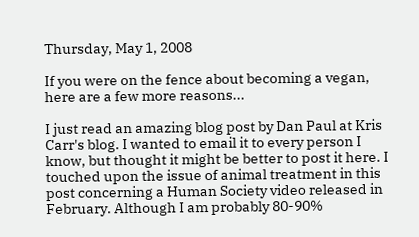Thursday, May 1, 2008

If you were on the fence about becoming a vegan, here are a few more reasons...

I just read an amazing blog post by Dan Paul at Kris Carr's blog. I wanted to email it to every person I know, but thought it might be better to post it here. I touched upon the issue of animal treatment in this post concerning a Human Society video released in February. Although I am probably 80-90%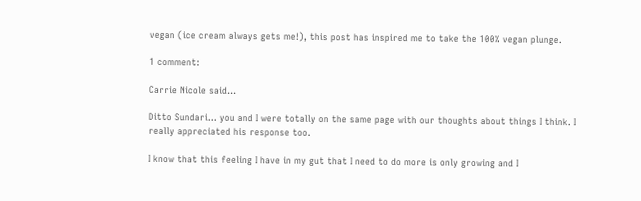vegan (ice cream always gets me!), this post has inspired me to take the 100% vegan plunge.

1 comment:

Carrie Nicole said...

Ditto Sundari... you and I were totally on the same page with our thoughts about things I think. I really appreciated his response too.

I know that this feeling I have in my gut that I need to do more is only growing and I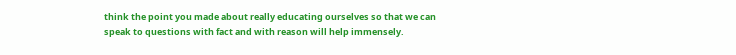think the point you made about really educating ourselves so that we can speak to questions with fact and with reason will help immensely.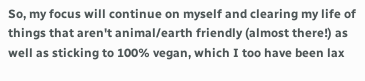So, my focus will continue on myself and clearing my life of things that aren't animal/earth friendly (almost there!) as well as sticking to 100% vegan, which I too have been lax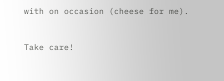with on occasion (cheese for me).

Take care!